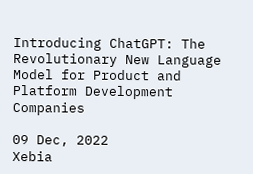Introducing ChatGPT: The Revolutionary New Language Model for Product and Platform Development Companies

09 Dec, 2022
Xebia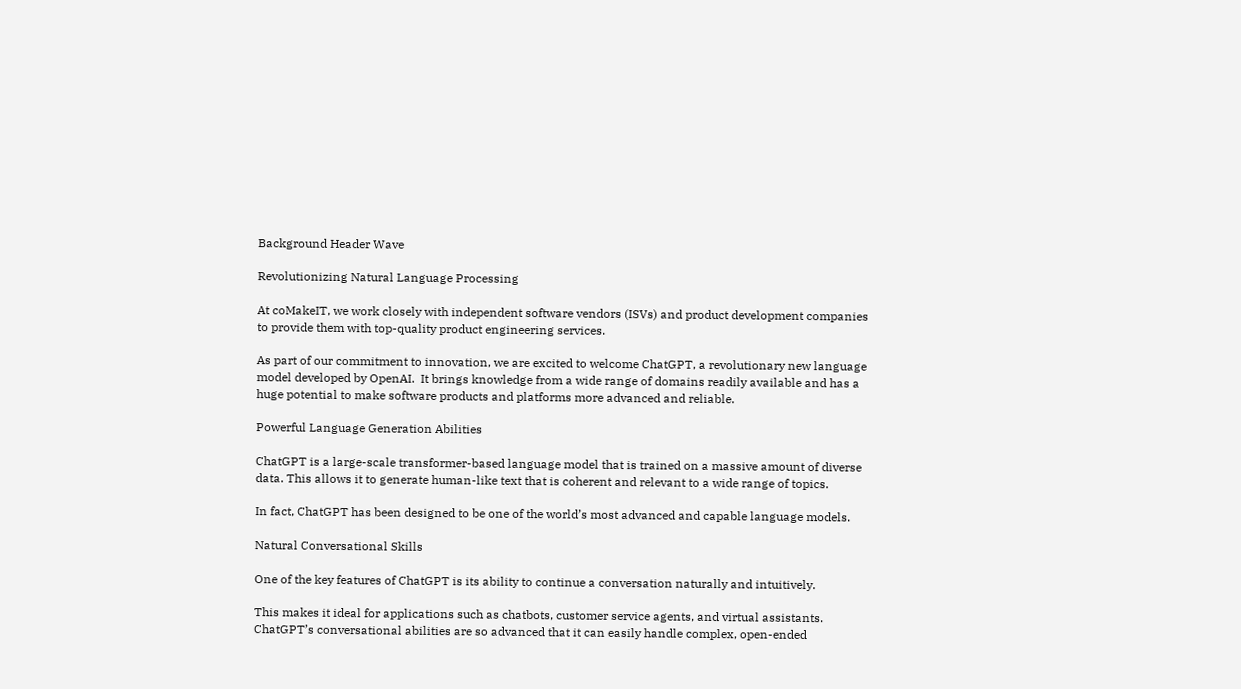Background Header Wave

Revolutionizing Natural Language Processing

At coMakeIT, we work closely with independent software vendors (ISVs) and product development companies to provide them with top-quality product engineering services.

As part of our commitment to innovation, we are excited to welcome ChatGPT, a revolutionary new language model developed by OpenAI.  It brings knowledge from a wide range of domains readily available and has a huge potential to make software products and platforms more advanced and reliable.

Powerful Language Generation Abilities

ChatGPT is a large-scale transformer-based language model that is trained on a massive amount of diverse data. This allows it to generate human-like text that is coherent and relevant to a wide range of topics.

In fact, ChatGPT has been designed to be one of the world’s most advanced and capable language models.

Natural Conversational Skills

One of the key features of ChatGPT is its ability to continue a conversation naturally and intuitively.

This makes it ideal for applications such as chatbots, customer service agents, and virtual assistants. ChatGPT’s conversational abilities are so advanced that it can easily handle complex, open-ended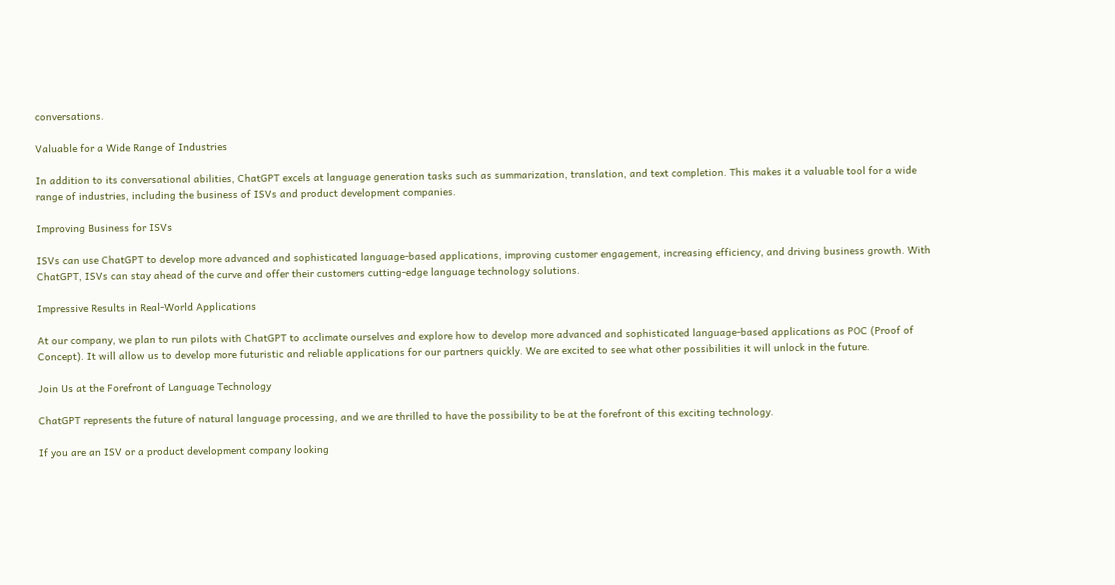conversations.

Valuable for a Wide Range of Industries

In addition to its conversational abilities, ChatGPT excels at language generation tasks such as summarization, translation, and text completion. This makes it a valuable tool for a wide range of industries, including the business of ISVs and product development companies.

Improving Business for ISVs

ISVs can use ChatGPT to develop more advanced and sophisticated language-based applications, improving customer engagement, increasing efficiency, and driving business growth. With ChatGPT, ISVs can stay ahead of the curve and offer their customers cutting-edge language technology solutions.

Impressive Results in Real-World Applications

At our company, we plan to run pilots with ChatGPT to acclimate ourselves and explore how to develop more advanced and sophisticated language-based applications as POC (Proof of Concept). It will allow us to develop more futuristic and reliable applications for our partners quickly. We are excited to see what other possibilities it will unlock in the future.

Join Us at the Forefront of Language Technology

ChatGPT represents the future of natural language processing, and we are thrilled to have the possibility to be at the forefront of this exciting technology.

If you are an ISV or a product development company looking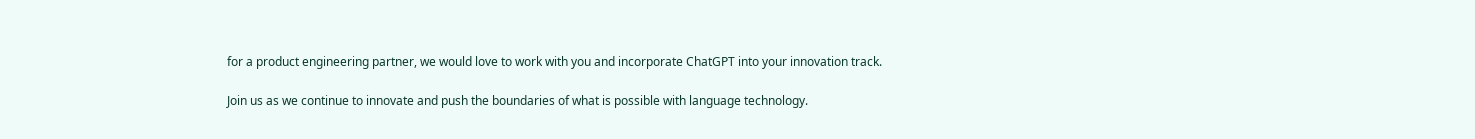for a product engineering partner, we would love to work with you and incorporate ChatGPT into your innovation track.

Join us as we continue to innovate and push the boundaries of what is possible with language technology.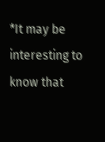*It may be interesting to know that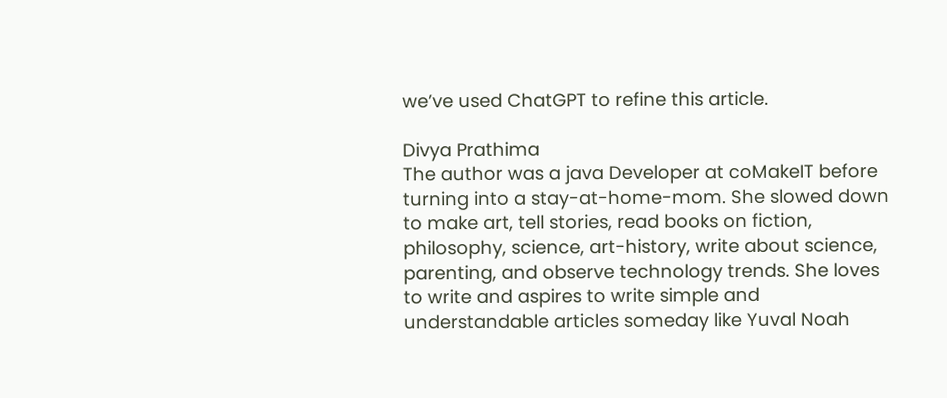we’ve used ChatGPT to refine this article.

Divya Prathima
The author was a java Developer at coMakeIT before turning into a stay-at-home-mom. She slowed down to make art, tell stories, read books on fiction, philosophy, science, art-history, write about science, parenting, and observe technology trends. She loves to write and aspires to write simple and understandable articles someday like Yuval Noah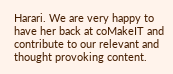Harari. We are very happy to have her back at coMakeIT and contribute to our relevant and thought provoking content.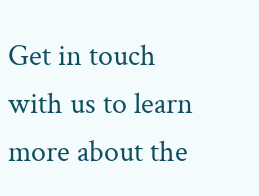Get in touch with us to learn more about the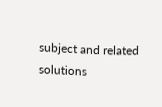subject and related solutions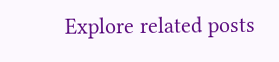Explore related posts